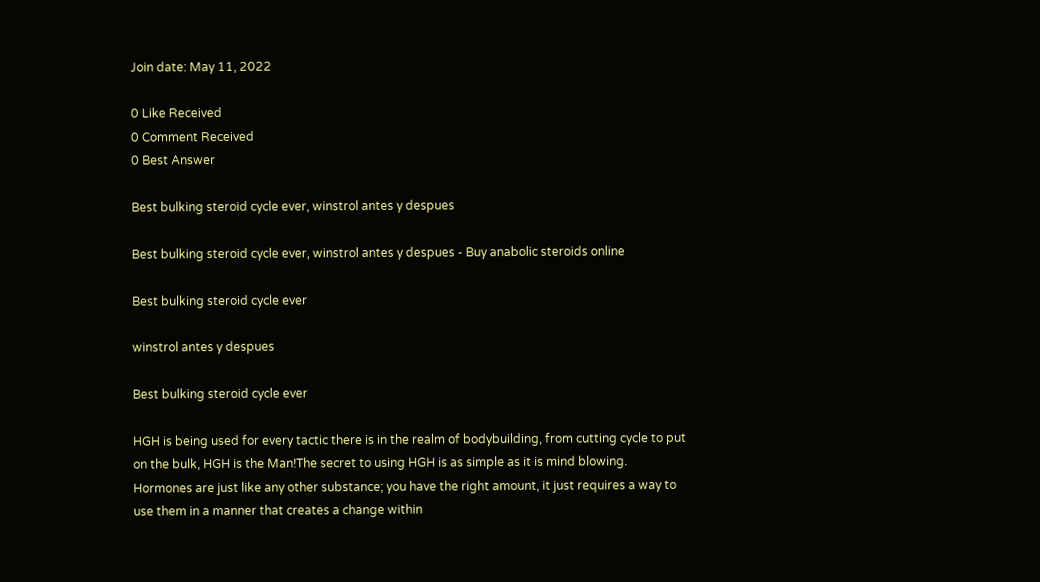Join date: May 11, 2022

0 Like Received
0 Comment Received
0 Best Answer

Best bulking steroid cycle ever, winstrol antes y despues

Best bulking steroid cycle ever, winstrol antes y despues - Buy anabolic steroids online

Best bulking steroid cycle ever

winstrol antes y despues

Best bulking steroid cycle ever

HGH is being used for every tactic there is in the realm of bodybuilding, from cutting cycle to put on the bulk, HGH is the Man!The secret to using HGH is as simple as it is mind blowing. Hormones are just like any other substance; you have the right amount, it just requires a way to use them in a manner that creates a change within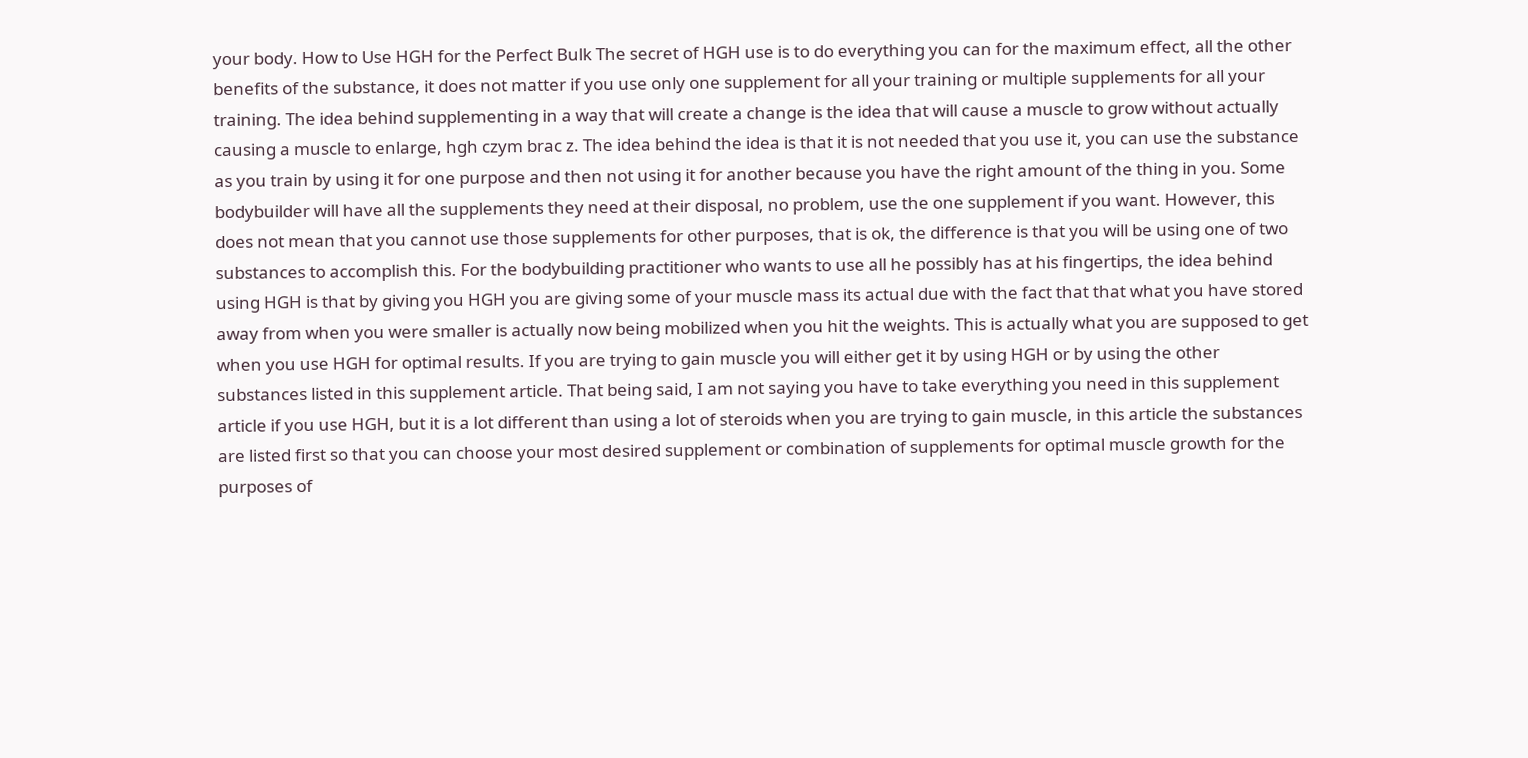your body. How to Use HGH for the Perfect Bulk The secret of HGH use is to do everything you can for the maximum effect, all the other benefits of the substance, it does not matter if you use only one supplement for all your training or multiple supplements for all your training. The idea behind supplementing in a way that will create a change is the idea that will cause a muscle to grow without actually causing a muscle to enlarge, hgh czym brac z. The idea behind the idea is that it is not needed that you use it, you can use the substance as you train by using it for one purpose and then not using it for another because you have the right amount of the thing in you. Some bodybuilder will have all the supplements they need at their disposal, no problem, use the one supplement if you want. However, this does not mean that you cannot use those supplements for other purposes, that is ok, the difference is that you will be using one of two substances to accomplish this. For the bodybuilding practitioner who wants to use all he possibly has at his fingertips, the idea behind using HGH is that by giving you HGH you are giving some of your muscle mass its actual due with the fact that that what you have stored away from when you were smaller is actually now being mobilized when you hit the weights. This is actually what you are supposed to get when you use HGH for optimal results. If you are trying to gain muscle you will either get it by using HGH or by using the other substances listed in this supplement article. That being said, I am not saying you have to take everything you need in this supplement article if you use HGH, but it is a lot different than using a lot of steroids when you are trying to gain muscle, in this article the substances are listed first so that you can choose your most desired supplement or combination of supplements for optimal muscle growth for the purposes of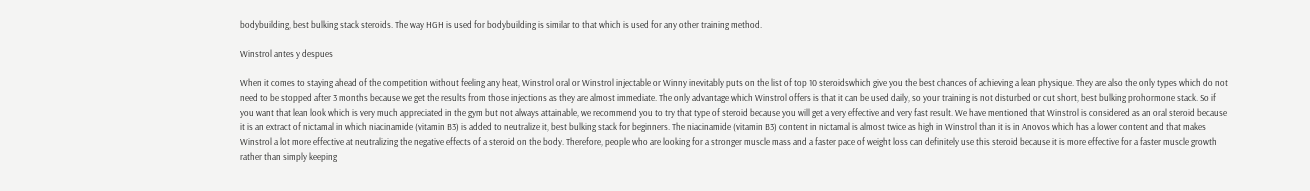bodybuilding, best bulking stack steroids. The way HGH is used for bodybuilding is similar to that which is used for any other training method.

Winstrol antes y despues

When it comes to staying ahead of the competition without feeling any heat, Winstrol oral or Winstrol injectable or Winny inevitably puts on the list of top 10 steroidswhich give you the best chances of achieving a lean physique. They are also the only types which do not need to be stopped after 3 months because we get the results from those injections as they are almost immediate. The only advantage which Winstrol offers is that it can be used daily, so your training is not disturbed or cut short, best bulking prohormone stack. So if you want that lean look which is very much appreciated in the gym but not always attainable, we recommend you to try that type of steroid because you will get a very effective and very fast result. We have mentioned that Winstrol is considered as an oral steroid because it is an extract of nictamal in which niacinamide (vitamin B3) is added to neutralize it, best bulking stack for beginners. The niacinamide (vitamin B3) content in nictamal is almost twice as high in Winstrol than it is in Anovos which has a lower content and that makes Winstrol a lot more effective at neutralizing the negative effects of a steroid on the body. Therefore, people who are looking for a stronger muscle mass and a faster pace of weight loss can definitely use this steroid because it is more effective for a faster muscle growth rather than simply keeping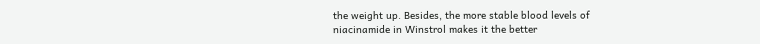the weight up. Besides, the more stable blood levels of niacinamide in Winstrol makes it the better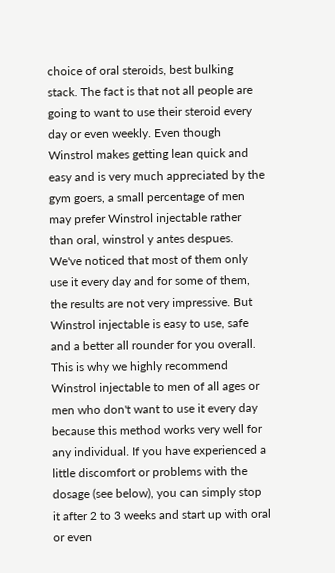choice of oral steroids, best bulking stack. The fact is that not all people are going to want to use their steroid every day or even weekly. Even though Winstrol makes getting lean quick and easy and is very much appreciated by the gym goers, a small percentage of men may prefer Winstrol injectable rather than oral, winstrol y antes despues. We've noticed that most of them only use it every day and for some of them, the results are not very impressive. But Winstrol injectable is easy to use, safe and a better all rounder for you overall. This is why we highly recommend Winstrol injectable to men of all ages or men who don't want to use it every day because this method works very well for any individual. If you have experienced a little discomfort or problems with the dosage (see below), you can simply stop it after 2 to 3 weeks and start up with oral or even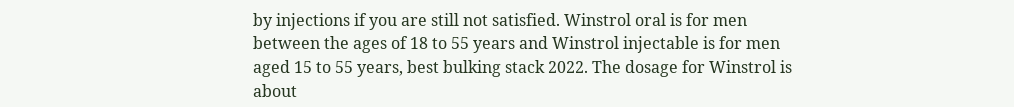by injections if you are still not satisfied. Winstrol oral is for men between the ages of 18 to 55 years and Winstrol injectable is for men aged 15 to 55 years, best bulking stack 2022. The dosage for Winstrol is about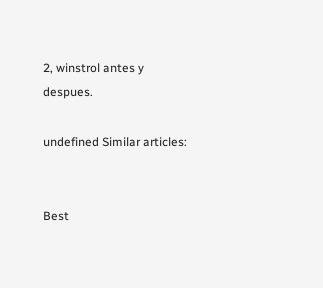2, winstrol antes y despues.

undefined Similar articles:


Best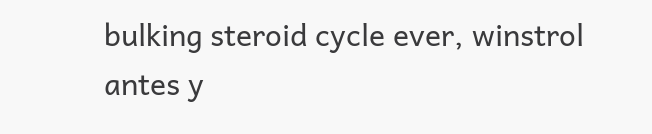bulking steroid cycle ever, winstrol antes y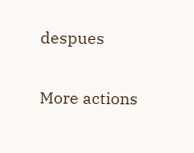despues

More actions